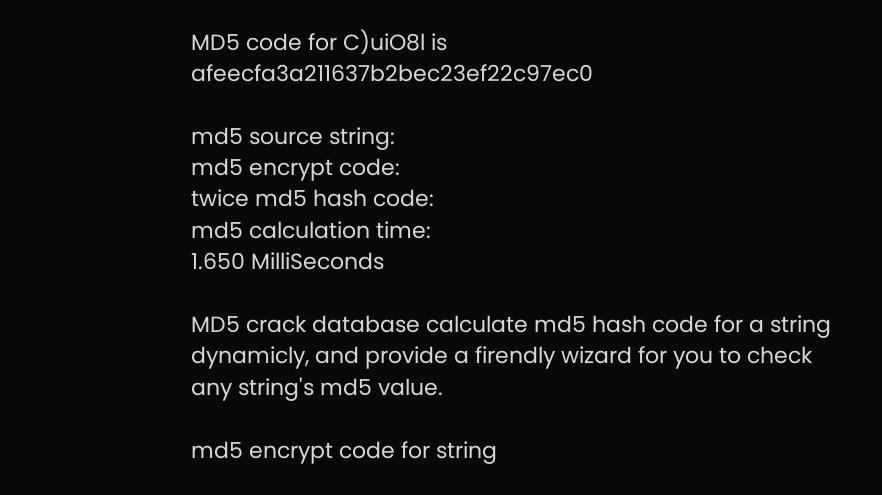MD5 code for C)uiO8l is afeecfa3a211637b2bec23ef22c97ec0

md5 source string:
md5 encrypt code:
twice md5 hash code:
md5 calculation time:
1.650 MilliSeconds

MD5 crack database calculate md5 hash code for a string dynamicly, and provide a firendly wizard for you to check any string's md5 value.

md5 encrypt code for string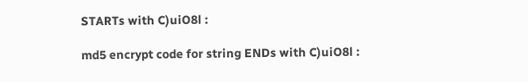STARTs with C)uiO8l :

md5 encrypt code for string ENDs with C)uiO8l :